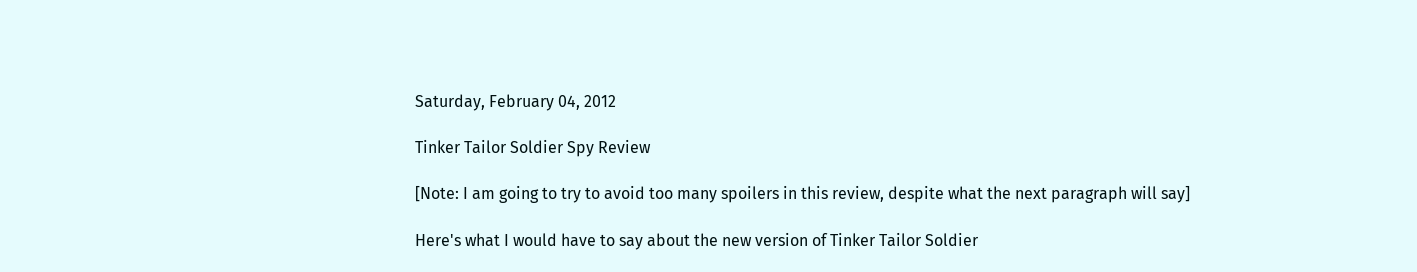Saturday, February 04, 2012

Tinker Tailor Soldier Spy Review

[Note: I am going to try to avoid too many spoilers in this review, despite what the next paragraph will say]

Here's what I would have to say about the new version of Tinker Tailor Soldier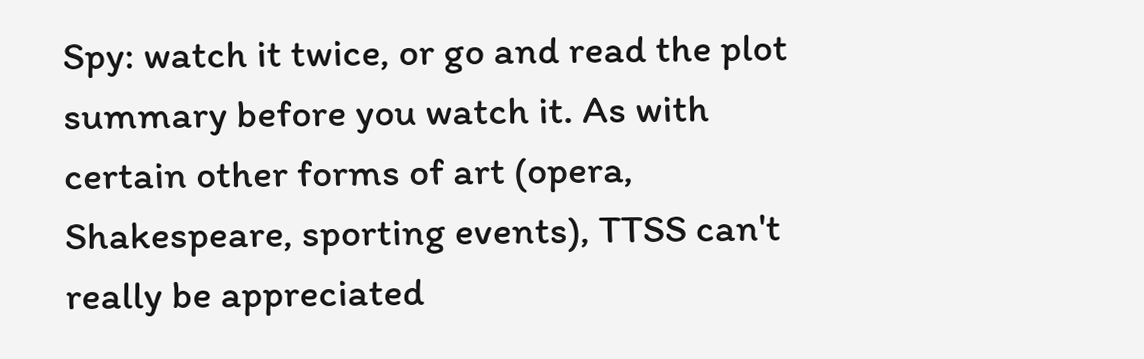Spy: watch it twice, or go and read the plot summary before you watch it. As with certain other forms of art (opera, Shakespeare, sporting events), TTSS can't really be appreciated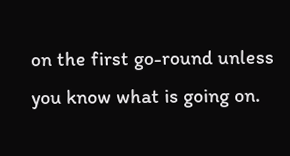on the first go-round unless you know what is going on.